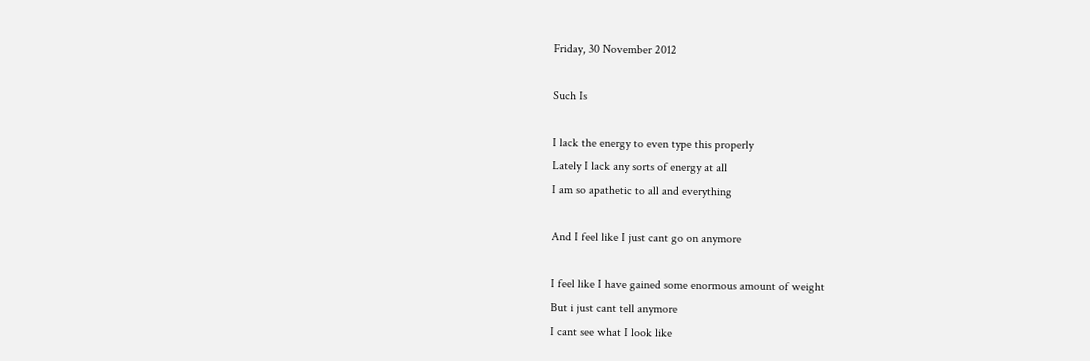Friday, 30 November 2012

Such Is

I lack the energy to even type this properly
Lately I lack any sorts of energy at all
I am so apathetic to all and everything

And I feel like I just cant go on anymore

I feel like I have gained some enormous amount of weight
But i just cant tell anymore
I cant see what I look like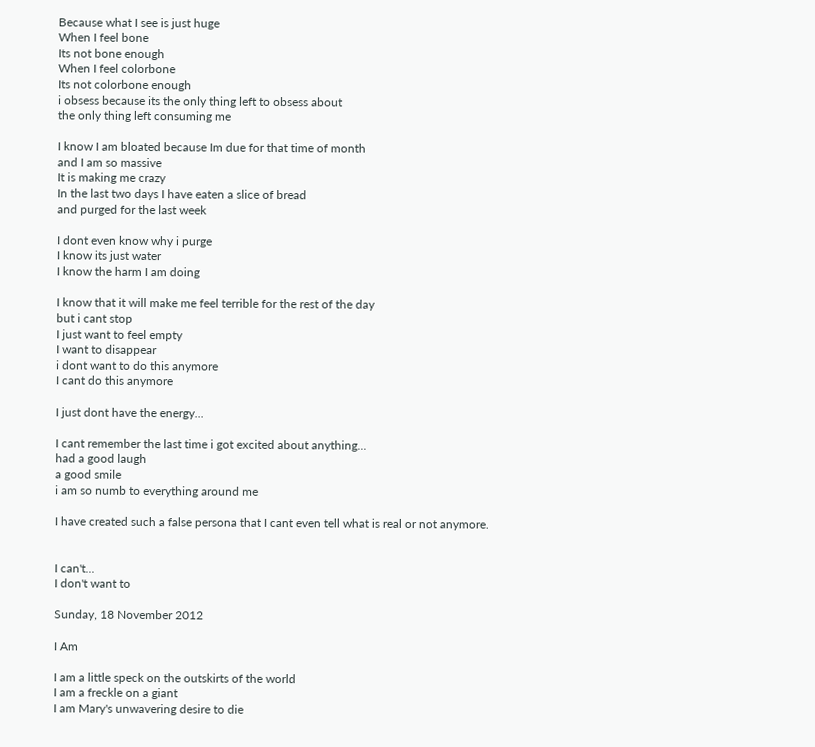Because what I see is just huge
When I feel bone
Its not bone enough
When I feel colorbone
Its not colorbone enough
i obsess because its the only thing left to obsess about
the only thing left consuming me

I know I am bloated because Im due for that time of month
and I am so massive
It is making me crazy
In the last two days I have eaten a slice of bread
and purged for the last week

I dont even know why i purge
I know its just water
I know the harm I am doing

I know that it will make me feel terrible for the rest of the day
but i cant stop
I just want to feel empty
I want to disappear
i dont want to do this anymore
I cant do this anymore

I just dont have the energy...

I cant remember the last time i got excited about anything...
had a good laugh
a good smile
i am so numb to everything around me

I have created such a false persona that I cant even tell what is real or not anymore.


I can't...
I don't want to

Sunday, 18 November 2012

I Am

I am a little speck on the outskirts of the world
I am a freckle on a giant
I am Mary's unwavering desire to die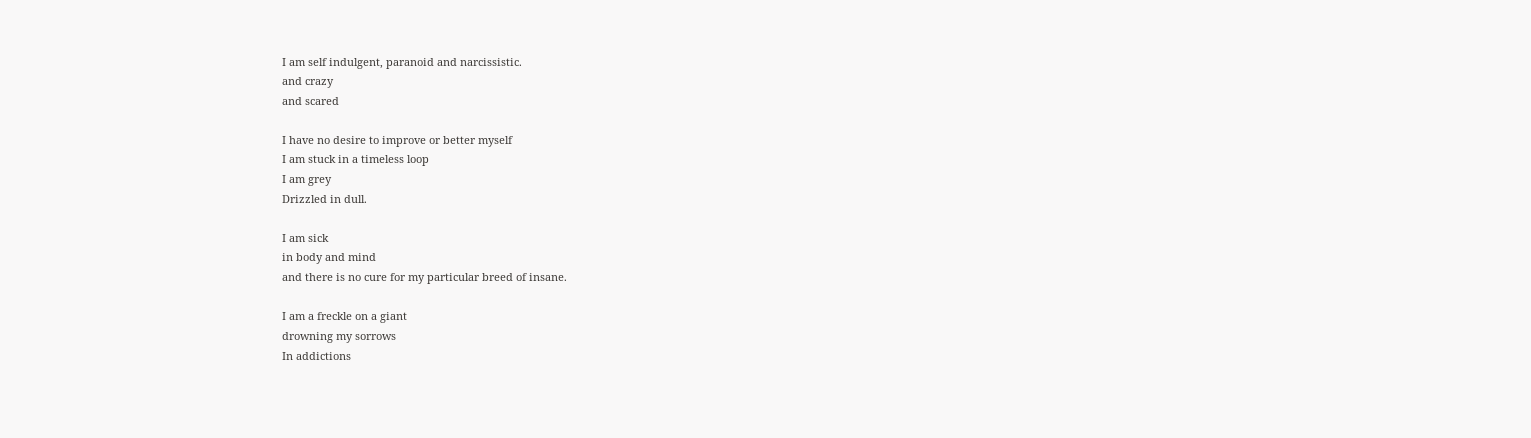I am self indulgent, paranoid and narcissistic.
and crazy
and scared

I have no desire to improve or better myself
I am stuck in a timeless loop
I am grey
Drizzled in dull.

I am sick
in body and mind
and there is no cure for my particular breed of insane.

I am a freckle on a giant
drowning my sorrows
In addictions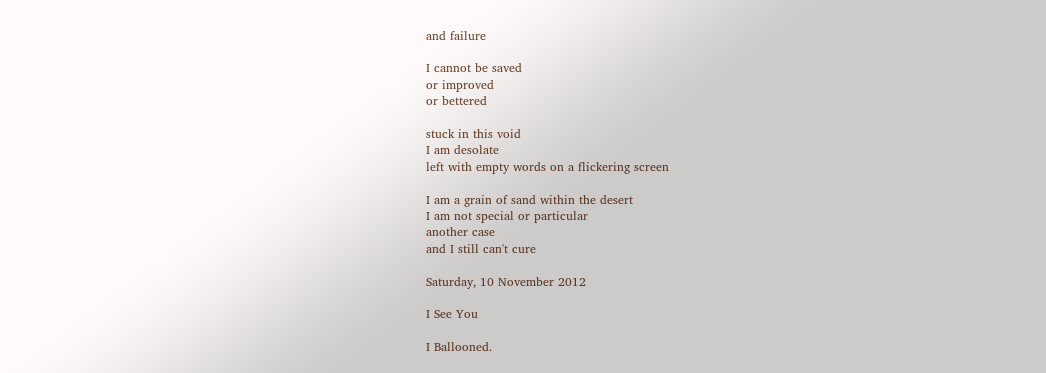and failure

I cannot be saved
or improved
or bettered

stuck in this void
I am desolate
left with empty words on a flickering screen

I am a grain of sand within the desert
I am not special or particular
another case
and I still can't cure

Saturday, 10 November 2012

I See You

I Ballooned.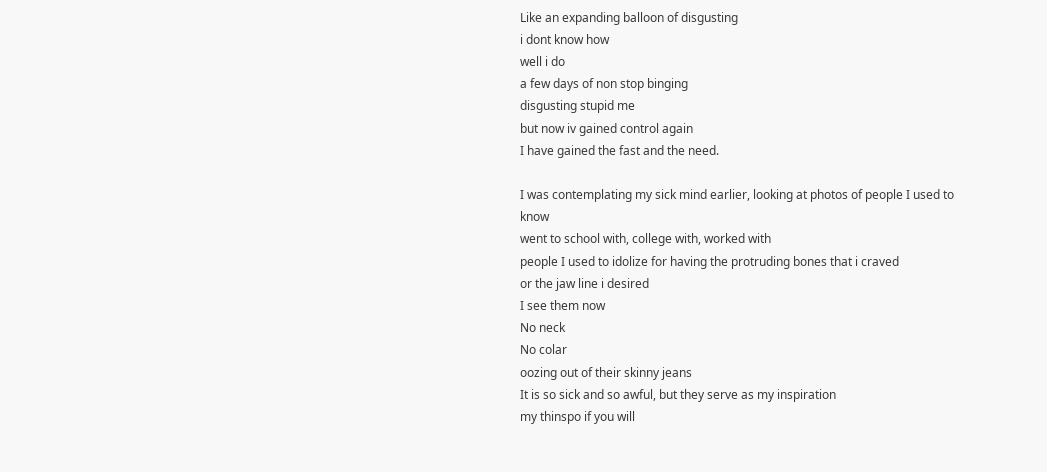Like an expanding balloon of disgusting
i dont know how
well i do
a few days of non stop binging
disgusting stupid me
but now iv gained control again
I have gained the fast and the need.

I was contemplating my sick mind earlier, looking at photos of people I used to know
went to school with, college with, worked with
people I used to idolize for having the protruding bones that i craved
or the jaw line i desired
I see them now
No neck
No colar
oozing out of their skinny jeans
It is so sick and so awful, but they serve as my inspiration
my thinspo if you will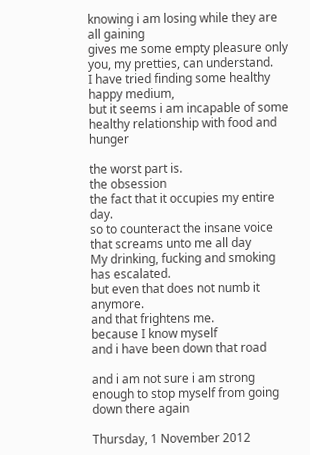knowing i am losing while they are all gaining
gives me some empty pleasure only you, my pretties, can understand.
I have tried finding some healthy happy medium,
but it seems i am incapable of some healthy relationship with food and hunger

the worst part is.
the obsession
the fact that it occupies my entire day.
so to counteract the insane voice that screams unto me all day
My drinking, fucking and smoking has escalated.
but even that does not numb it anymore.
and that frightens me.
because I know myself
and i have been down that road

and i am not sure i am strong enough to stop myself from going down there again

Thursday, 1 November 2012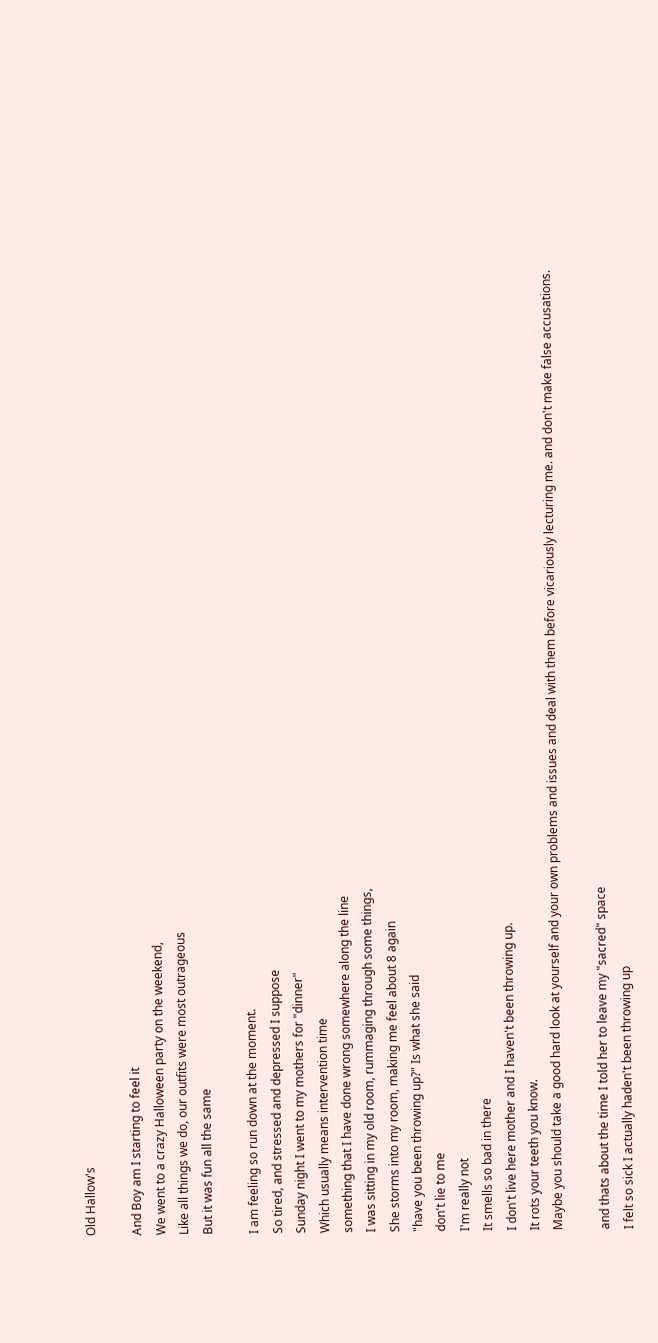Old Hallow's

And Boy am I starting to feel it
We went to a crazy Halloween party on the weekend,
Like all things we do, our outfits were most outrageous
But it was fun all the same

I am feeling so run down at the moment.
So tired, and stressed and depressed I suppose
Sunday night I went to my mothers for "dinner"
Which usually means intervention time
something that I have done wrong somewhere along the line
I was sitting in my old room, rummaging through some things,
She storms into my room, making me feel about 8 again
"have you been throwing up?" Is what she said
don't lie to me
I'm really not
It smells so bad in there
I don't live here mother and I haven't been throwing up.
It rots your teeth you know.
Maybe you should take a good hard look at yourself and your own problems and issues and deal with them before vicariously lecturing me. and don't make false accusations.

and thats about the time I told her to leave my "sacred" space
I felt so sick I actually haden't been throwing up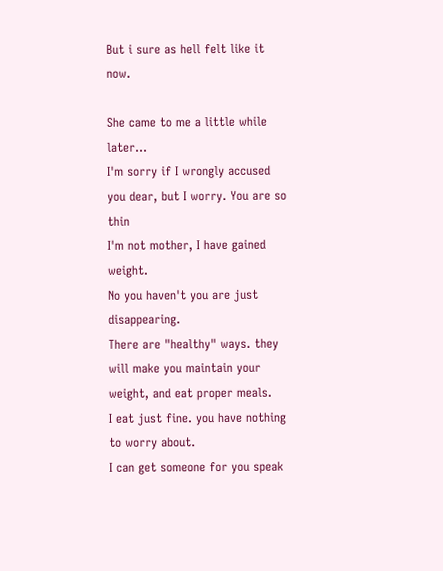But i sure as hell felt like it now.

She came to me a little while later...
I'm sorry if I wrongly accused you dear, but I worry. You are so thin
I'm not mother, I have gained weight.
No you haven't you are just disappearing.
There are "healthy" ways. they will make you maintain your weight, and eat proper meals.
I eat just fine. you have nothing to worry about.
I can get someone for you speak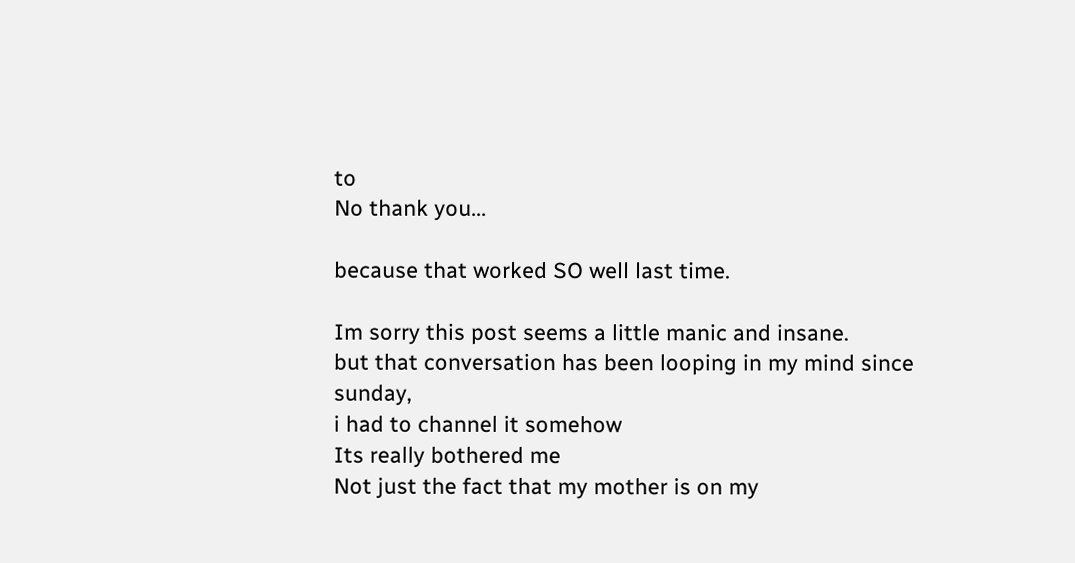to
No thank you...

because that worked SO well last time.

Im sorry this post seems a little manic and insane.
but that conversation has been looping in my mind since sunday,
i had to channel it somehow
Its really bothered me
Not just the fact that my mother is on my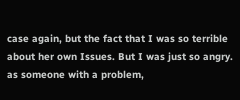case again, but the fact that I was so terrible about her own Issues. But I was just so angry. as someone with a problem,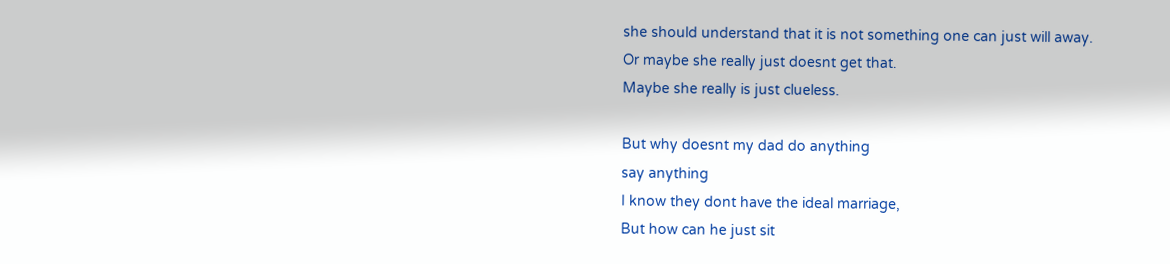she should understand that it is not something one can just will away.
Or maybe she really just doesnt get that.
Maybe she really is just clueless.

But why doesnt my dad do anything
say anything
I know they dont have the ideal marriage,
But how can he just sit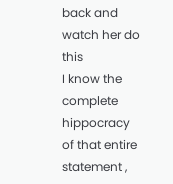back and watch her do this
I know the complete hippocracy of that entire statement ,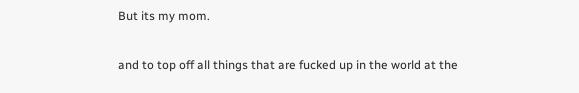But its my mom.

and to top off all things that are fucked up in the world at the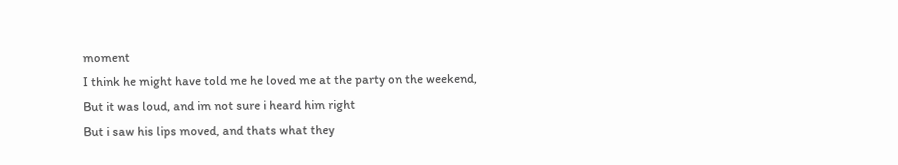moment
I think he might have told me he loved me at the party on the weekend,
But it was loud, and im not sure i heard him right
But i saw his lips moved, and thats what they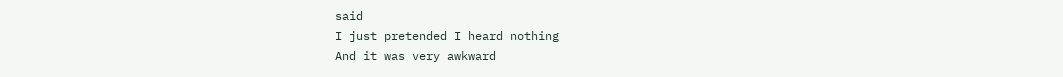said
I just pretended I heard nothing
And it was very awkward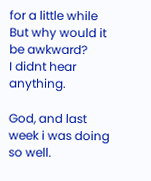for a little while
But why would it be awkward?
I didnt hear anything.

God, and last week i was doing so well.